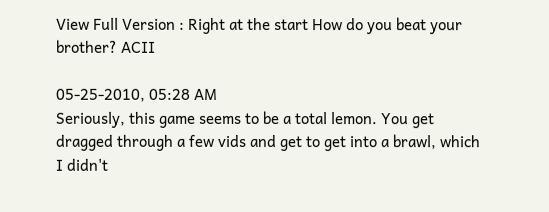View Full Version : Right at the start How do you beat your brother? ACII

05-25-2010, 05:28 AM
Seriously, this game seems to be a total lemon. You get dragged through a few vids and get to get into a brawl, which I didn't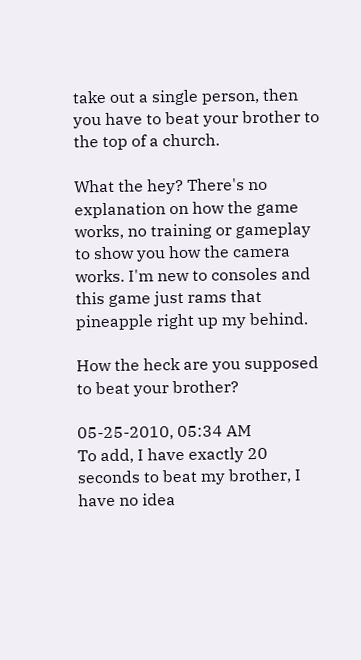take out a single person, then you have to beat your brother to the top of a church.

What the hey? There's no explanation on how the game works, no training or gameplay to show you how the camera works. I'm new to consoles and this game just rams that pineapple right up my behind.

How the heck are you supposed to beat your brother?

05-25-2010, 05:34 AM
To add, I have exactly 20 seconds to beat my brother, I have no idea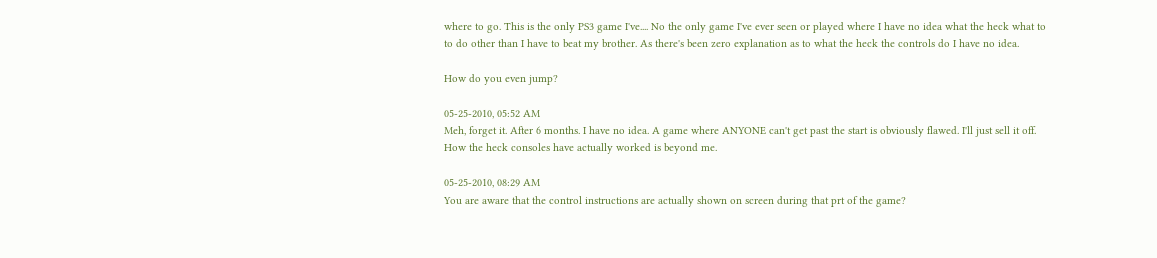where to go. This is the only PS3 game I've.... No the only game I've ever seen or played where I have no idea what the heck what to to do other than I have to beat my brother. As there's been zero explanation as to what the heck the controls do I have no idea.

How do you even jump?

05-25-2010, 05:52 AM
Meh, forget it. After 6 months. I have no idea. A game where ANYONE can't get past the start is obviously flawed. I'll just sell it off. How the heck consoles have actually worked is beyond me.

05-25-2010, 08:29 AM
You are aware that the control instructions are actually shown on screen during that prt of the game?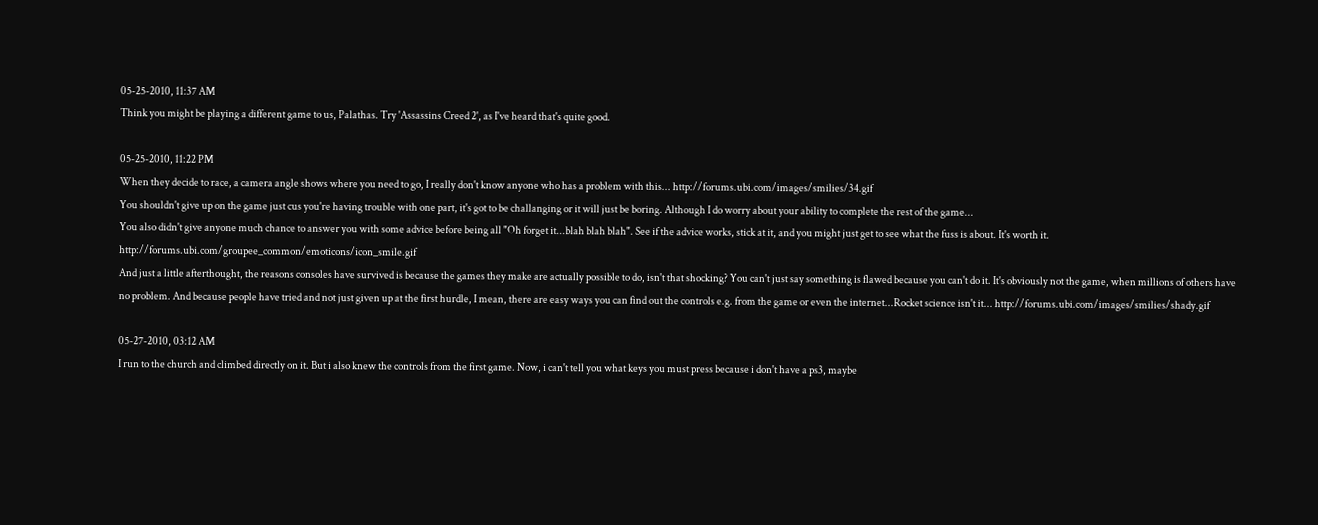05-25-2010, 11:37 AM
Think you might be playing a different game to us, Palathas. Try 'Assassins Creed 2', as I've heard that's quite good.

05-25-2010, 11:22 PM
When they decide to race, a camera angle shows where you need to go, I really don't know anyone who has a problem with this... http://forums.ubi.com/images/smilies/34.gif
You shouldn't give up on the game just cus you're having trouble with one part, it's got to be challanging or it will just be boring. Although I do worry about your ability to complete the rest of the game...
You also didn't give anyone much chance to answer you with some advice before being all "Oh forget it...blah blah blah". See if the advice works, stick at it, and you might just get to see what the fuss is about. It's worth it. http://forums.ubi.com/groupee_common/emoticons/icon_smile.gif
And just a little afterthought, the reasons consoles have survived is because the games they make are actually possible to do, isn't that shocking? You can't just say something is flawed because you can't do it. It's obviously not the game, when millions of others have no problem. And because people have tried and not just given up at the first hurdle, I mean, there are easy ways you can find out the controls e.g. from the game or even the internet...Rocket science isn't it... http://forums.ubi.com/images/smilies/shady.gif

05-27-2010, 03:12 AM
I run to the church and climbed directly on it. But i also knew the controls from the first game. Now, i can't tell you what keys you must press because i don't have a ps3, maybe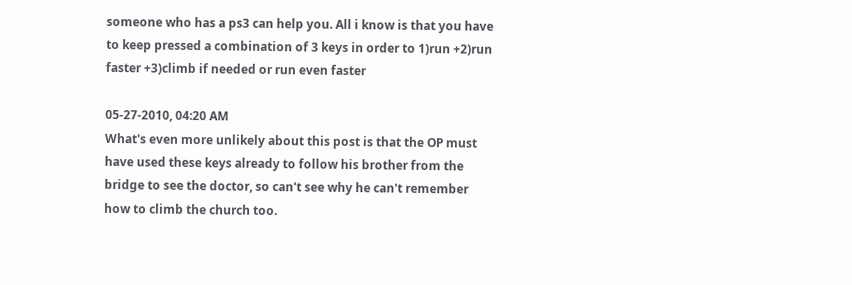someone who has a ps3 can help you. All i know is that you have to keep pressed a combination of 3 keys in order to 1)run +2)run faster +3)climb if needed or run even faster

05-27-2010, 04:20 AM
What's even more unlikely about this post is that the OP must have used these keys already to follow his brother from the bridge to see the doctor, so can't see why he can't remember how to climb the church too.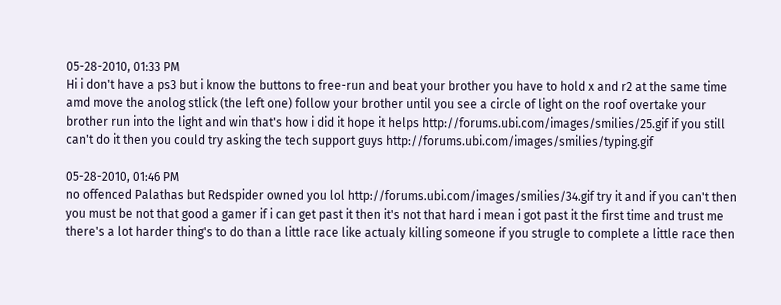05-28-2010, 01:33 PM
Hi i don't have a ps3 but i know the buttons to free-run and beat your brother you have to hold x and r2 at the same time amd move the anolog stlick (the left one) follow your brother until you see a circle of light on the roof overtake your brother run into the light and win that's how i did it hope it helps http://forums.ubi.com/images/smilies/25.gif if you still can't do it then you could try asking the tech support guys http://forums.ubi.com/images/smilies/typing.gif

05-28-2010, 01:46 PM
no offenced Palathas but Redspider owned you lol http://forums.ubi.com/images/smilies/34.gif try it and if you can't then you must be not that good a gamer if i can get past it then it's not that hard i mean i got past it the first time and trust me there's a lot harder thing's to do than a little race like actualy killing someone if you strugle to complete a little race then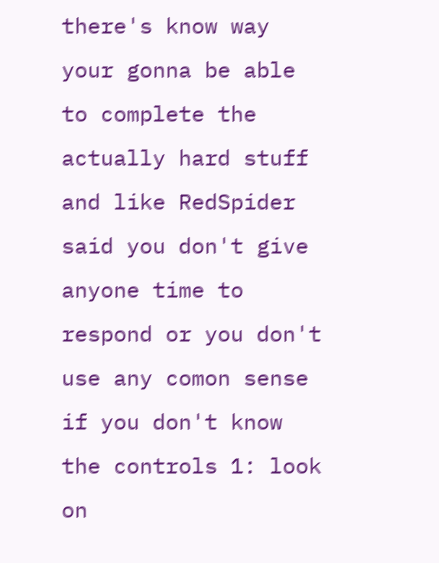there's know way your gonna be able to complete the actually hard stuff and like RedSpider said you don't give anyone time to respond or you don't use any comon sense if you don't know the controls 1: look on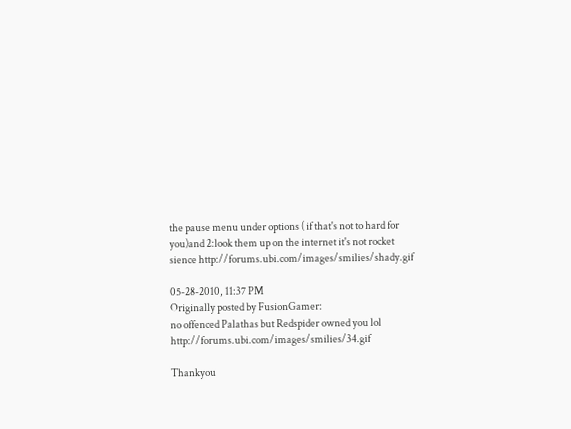the pause menu under options ( if that's not to hard for you)and 2:look them up on the internet it's not rocket sience http://forums.ubi.com/images/smilies/shady.gif

05-28-2010, 11:37 PM
Originally posted by FusionGamer:
no offenced Palathas but Redspider owned you lol http://forums.ubi.com/images/smilies/34.gif

Thankyou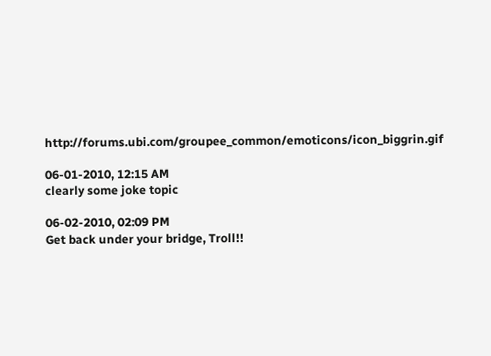http://forums.ubi.com/groupee_common/emoticons/icon_biggrin.gif

06-01-2010, 12:15 AM
clearly some joke topic

06-02-2010, 02:09 PM
Get back under your bridge, Troll!!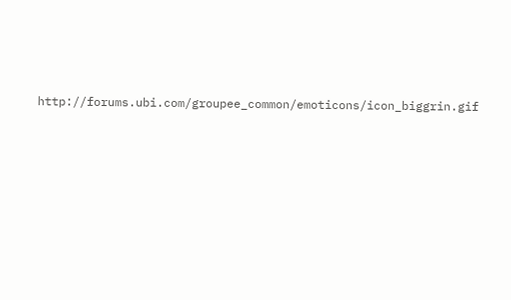http://forums.ubi.com/groupee_common/emoticons/icon_biggrin.gif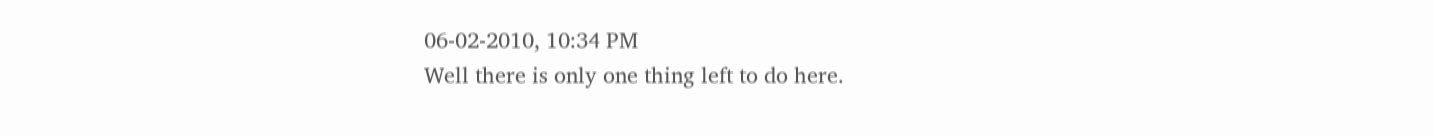06-02-2010, 10:34 PM
Well there is only one thing left to do here.